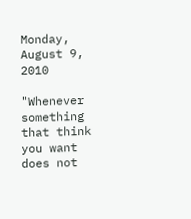Monday, August 9, 2010

"Whenever something that think you want does not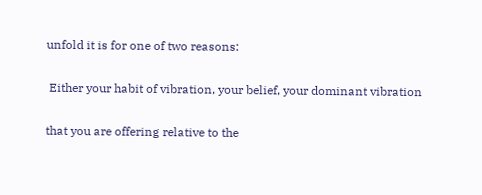unfold it is for one of two reasons:

 Either your habit of vibration, your belief, your dominant vibration

that you are offering relative to the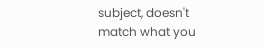subject, doesn't match what you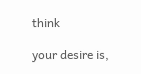think

your desire is,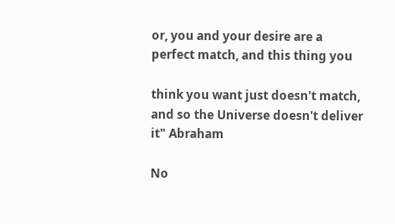or, you and your desire are a perfect match, and this thing you

think you want just doesn't match, and so the Universe doesn't deliver it" Abraham

No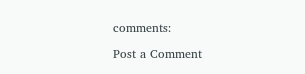comments:

Post a Comment